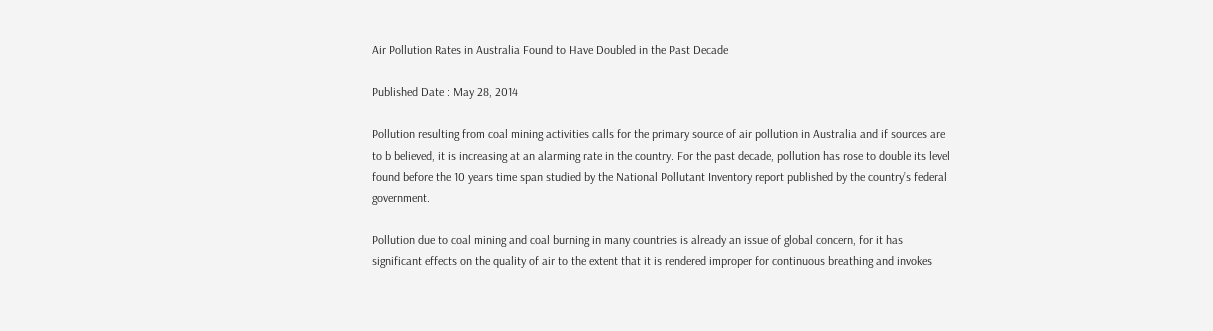Air Pollution Rates in Australia Found to Have Doubled in the Past Decade

Published Date : May 28, 2014

Pollution resulting from coal mining activities calls for the primary source of air pollution in Australia and if sources are to b believed, it is increasing at an alarming rate in the country. For the past decade, pollution has rose to double its level found before the 10 years time span studied by the National Pollutant Inventory report published by the country’s federal government.

Pollution due to coal mining and coal burning in many countries is already an issue of global concern, for it has significant effects on the quality of air to the extent that it is rendered improper for continuous breathing and invokes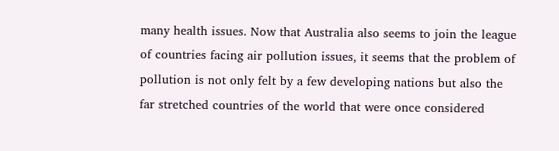many health issues. Now that Australia also seems to join the league of countries facing air pollution issues, it seems that the problem of pollution is not only felt by a few developing nations but also the far stretched countries of the world that were once considered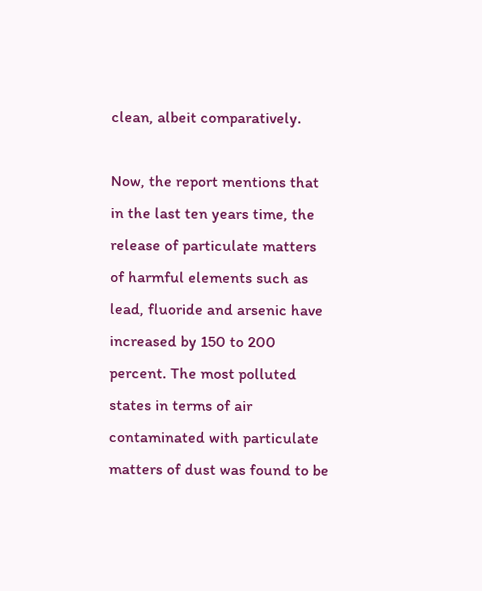clean, albeit comparatively.

Now, the report mentions that in the last ten years time, the release of particulate matters of harmful elements such as lead, fluoride and arsenic have increased by 150 to 200 percent. The most polluted states in terms of air contaminated with particulate matters of dust was found to be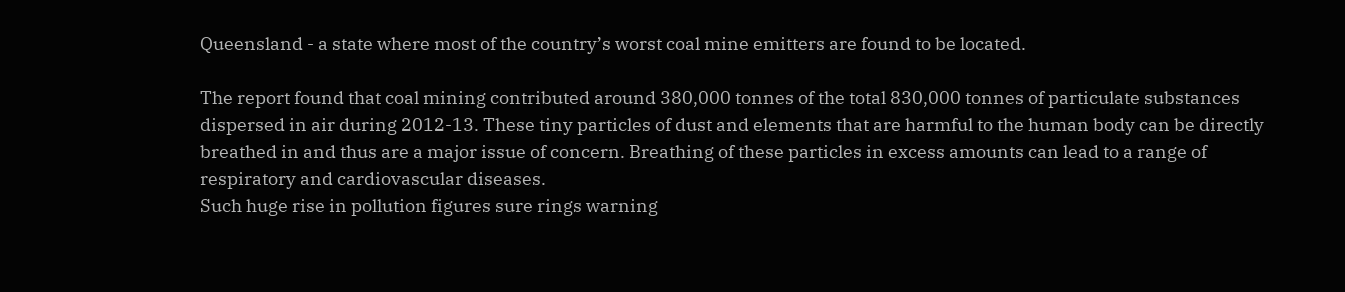Queensland - a state where most of the country’s worst coal mine emitters are found to be located.

The report found that coal mining contributed around 380,000 tonnes of the total 830,000 tonnes of particulate substances dispersed in air during 2012-13. These tiny particles of dust and elements that are harmful to the human body can be directly breathed in and thus are a major issue of concern. Breathing of these particles in excess amounts can lead to a range of respiratory and cardiovascular diseases.
Such huge rise in pollution figures sure rings warning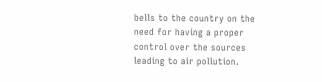bells to the country on the need for having a proper control over the sources leading to air pollution.